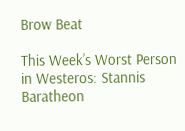Brow Beat

This Week’s Worst Person in Westeros: Stannis Baratheon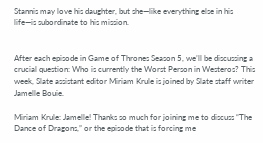Stannis may love his daughter, but she—like everything else in his life—is subordinate to his mission.


After each episode in Game of Thrones Season 5, we’ll be discussing a crucial question: Who is currently the Worst Person in Westeros? This week, Slate assistant editor Miriam Krule is joined by Slate staff writer Jamelle Bouie.

Miriam Krule: Jamelle! Thanks so much for joining me to discuss “The Dance of Dragons,” or the episode that is forcing me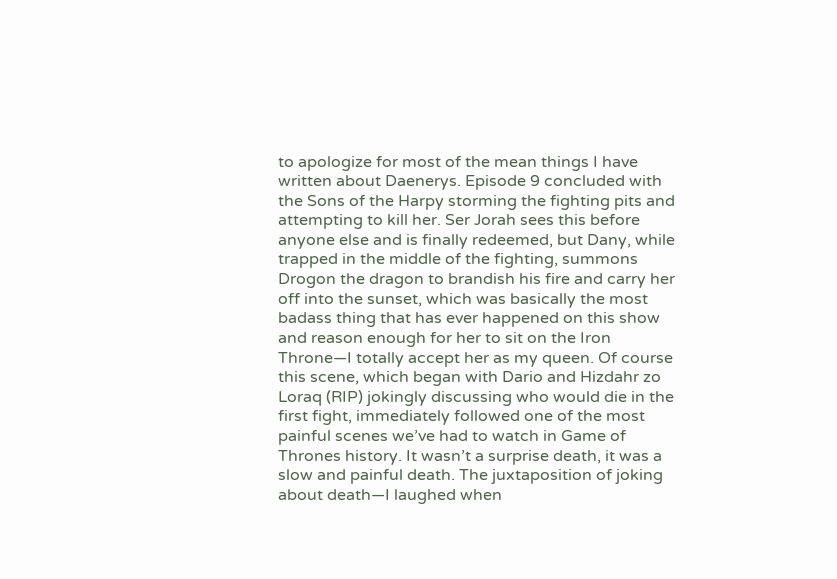to apologize for most of the mean things I have written about Daenerys. Episode 9 concluded with the Sons of the Harpy storming the fighting pits and attempting to kill her. Ser Jorah sees this before anyone else and is finally redeemed, but Dany, while trapped in the middle of the fighting, summons Drogon the dragon to brandish his fire and carry her off into the sunset, which was basically the most badass thing that has ever happened on this show and reason enough for her to sit on the Iron Throne—I totally accept her as my queen. Of course this scene, which began with Dario and Hizdahr zo Loraq (RIP) jokingly discussing who would die in the first fight, immediately followed one of the most painful scenes we’ve had to watch in Game of Thrones history. It wasn’t a surprise death, it was a slow and painful death. The juxtaposition of joking about death—I laughed when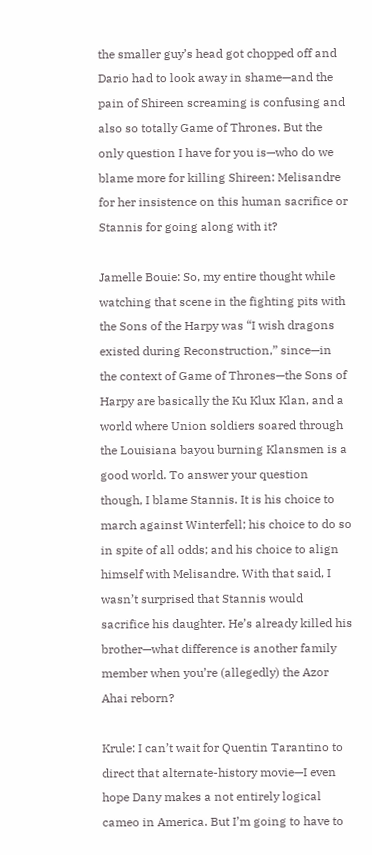the smaller guy’s head got chopped off and Dario had to look away in shame—and the pain of Shireen screaming is confusing and also so totally Game of Thrones. But the only question I have for you is—who do we blame more for killing Shireen: Melisandre for her insistence on this human sacrifice or Stannis for going along with it?

Jamelle Bouie: So, my entire thought while watching that scene in the fighting pits with the Sons of the Harpy was “I wish dragons existed during Reconstruction,” since—in the context of Game of Thrones—the Sons of Harpy are basically the Ku Klux Klan, and a world where Union soldiers soared through the Louisiana bayou burning Klansmen is a good world. To answer your question though, I blame Stannis. It is his choice to march against Winterfell; his choice to do so in spite of all odds; and his choice to align himself with Melisandre. With that said, I wasn’t surprised that Stannis would sacrifice his daughter. He’s already killed his brother—what difference is another family member when you’re (allegedly) the Azor Ahai reborn?

Krule: I can’t wait for Quentin Tarantino to direct that alternate-history movie—I even hope Dany makes a not entirely logical cameo in America. But I’m going to have to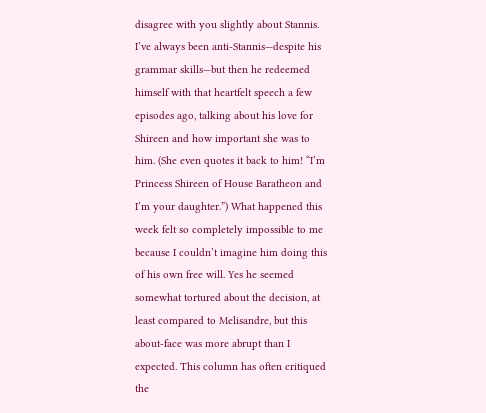disagree with you slightly about Stannis. I’ve always been anti-Stannis—despite his grammar skills—but then he redeemed himself with that heartfelt speech a few episodes ago, talking about his love for Shireen and how important she was to him. (She even quotes it back to him! “I’m Princess Shireen of House Baratheon and I’m your daughter.”) What happened this week felt so completely impossible to me because I couldn’t imagine him doing this of his own free will. Yes he seemed somewhat tortured about the decision, at least compared to Melisandre, but this about-face was more abrupt than I expected. This column has often critiqued the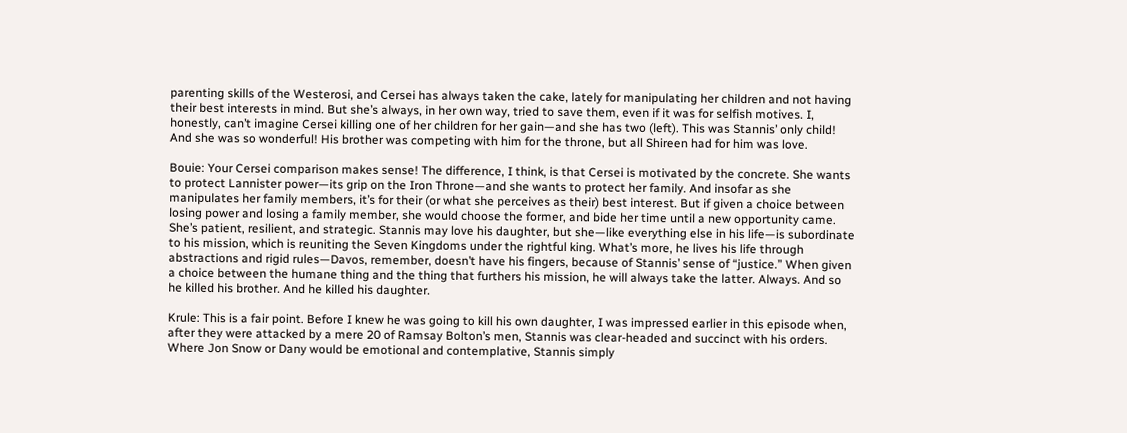parenting skills of the Westerosi, and Cersei has always taken the cake, lately for manipulating her children and not having their best interests in mind. But she’s always, in her own way, tried to save them, even if it was for selfish motives. I, honestly, can’t imagine Cersei killing one of her children for her gain—and she has two (left). This was Stannis’ only child! And she was so wonderful! His brother was competing with him for the throne, but all Shireen had for him was love.

Bouie: Your Cersei comparison makes sense! The difference, I think, is that Cersei is motivated by the concrete. She wants to protect Lannister power—its grip on the Iron Throne—and she wants to protect her family. And insofar as she manipulates her family members, it’s for their (or what she perceives as their) best interest. But if given a choice between losing power and losing a family member, she would choose the former, and bide her time until a new opportunity came. She’s patient, resilient, and strategic. Stannis may love his daughter, but she—like everything else in his life—is subordinate to his mission, which is reuniting the Seven Kingdoms under the rightful king. What’s more, he lives his life through abstractions and rigid rules—Davos, remember, doesn’t have his fingers, because of Stannis’ sense of “justice.” When given a choice between the humane thing and the thing that furthers his mission, he will always take the latter. Always. And so he killed his brother. And he killed his daughter.

Krule: This is a fair point. Before I knew he was going to kill his own daughter, I was impressed earlier in this episode when, after they were attacked by a mere 20 of Ramsay Bolton’s men, Stannis was clear-headed and succinct with his orders. Where Jon Snow or Dany would be emotional and contemplative, Stannis simply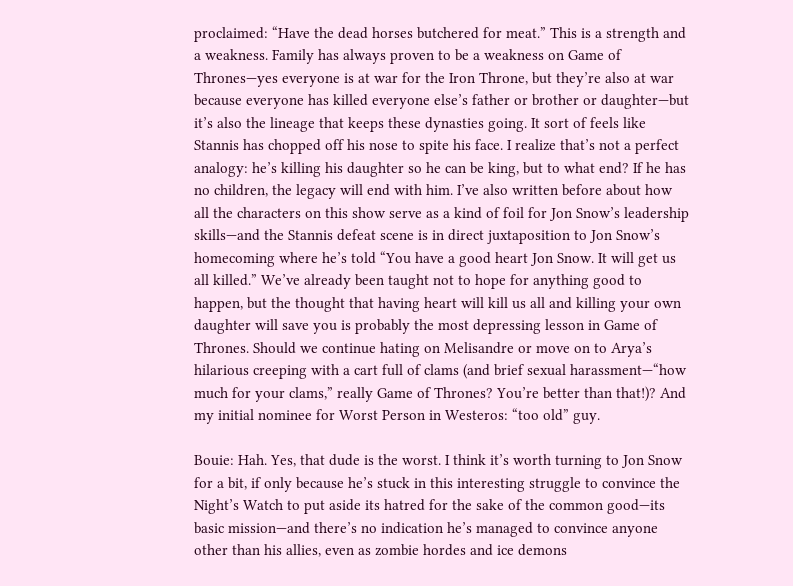proclaimed: “Have the dead horses butchered for meat.” This is a strength and a weakness. Family has always proven to be a weakness on Game of Thrones—yes everyone is at war for the Iron Throne, but they’re also at war because everyone has killed everyone else’s father or brother or daughter—but it’s also the lineage that keeps these dynasties going. It sort of feels like Stannis has chopped off his nose to spite his face. I realize that’s not a perfect analogy: he’s killing his daughter so he can be king, but to what end? If he has no children, the legacy will end with him. I’ve also written before about how all the characters on this show serve as a kind of foil for Jon Snow’s leadership skills—and the Stannis defeat scene is in direct juxtaposition to Jon Snow’s homecoming where he’s told “You have a good heart Jon Snow. It will get us all killed.” We’ve already been taught not to hope for anything good to happen, but the thought that having heart will kill us all and killing your own daughter will save you is probably the most depressing lesson in Game of Thrones. Should we continue hating on Melisandre or move on to Arya’s hilarious creeping with a cart full of clams (and brief sexual harassment—“how much for your clams,” really Game of Thrones? You’re better than that!)? And my initial nominee for Worst Person in Westeros: “too old” guy.

Bouie: Hah. Yes, that dude is the worst. I think it’s worth turning to Jon Snow for a bit, if only because he’s stuck in this interesting struggle to convince the Night’s Watch to put aside its hatred for the sake of the common good—its basic mission—and there’s no indication he’s managed to convince anyone other than his allies, even as zombie hordes and ice demons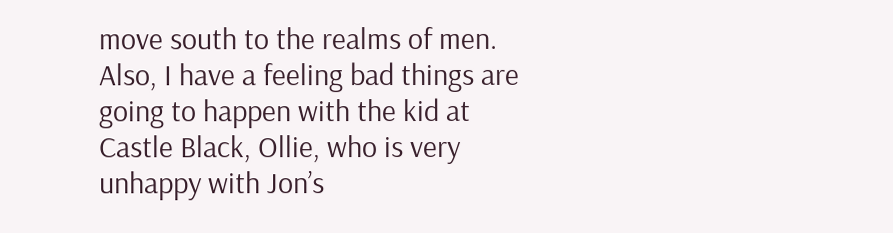move south to the realms of men. Also, I have a feeling bad things are going to happen with the kid at Castle Black, Ollie, who is very unhappy with Jon’s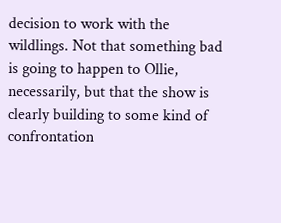decision to work with the wildlings. Not that something bad is going to happen to Ollie, necessarily, but that the show is clearly building to some kind of confrontation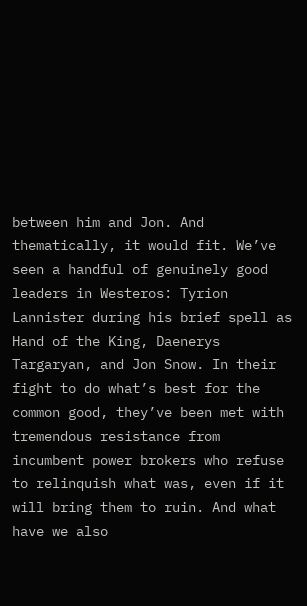between him and Jon. And thematically, it would fit. We’ve seen a handful of genuinely good leaders in Westeros: Tyrion Lannister during his brief spell as Hand of the King, Daenerys Targaryan, and Jon Snow. In their fight to do what’s best for the common good, they’ve been met with tremendous resistance from incumbent power brokers who refuse to relinquish what was, even if it will bring them to ruin. And what have we also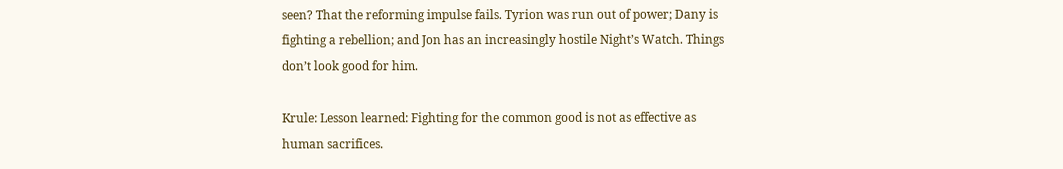seen? That the reforming impulse fails. Tyrion was run out of power; Dany is fighting a rebellion; and Jon has an increasingly hostile Night’s Watch. Things don’t look good for him.

Krule: Lesson learned: Fighting for the common good is not as effective as human sacrifices.